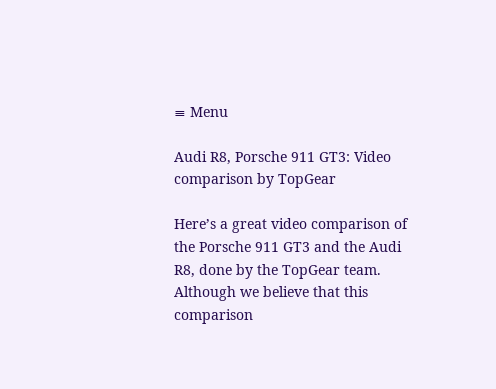≡ Menu

Audi R8, Porsche 911 GT3: Video comparison by TopGear

Here’s a great video comparison of the Porsche 911 GT3 and the Audi R8, done by the TopGear team. Although we believe that this comparison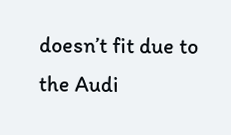doesn’t fit due to the Audi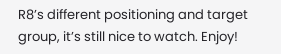R8’s different positioning and target group, it’s still nice to watch. Enjoy!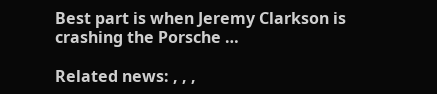Best part is when Jeremy Clarkson is crashing the Porsche …

Related news: , , ,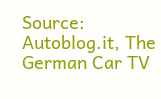Source: Autoblog.it, The German Car TV